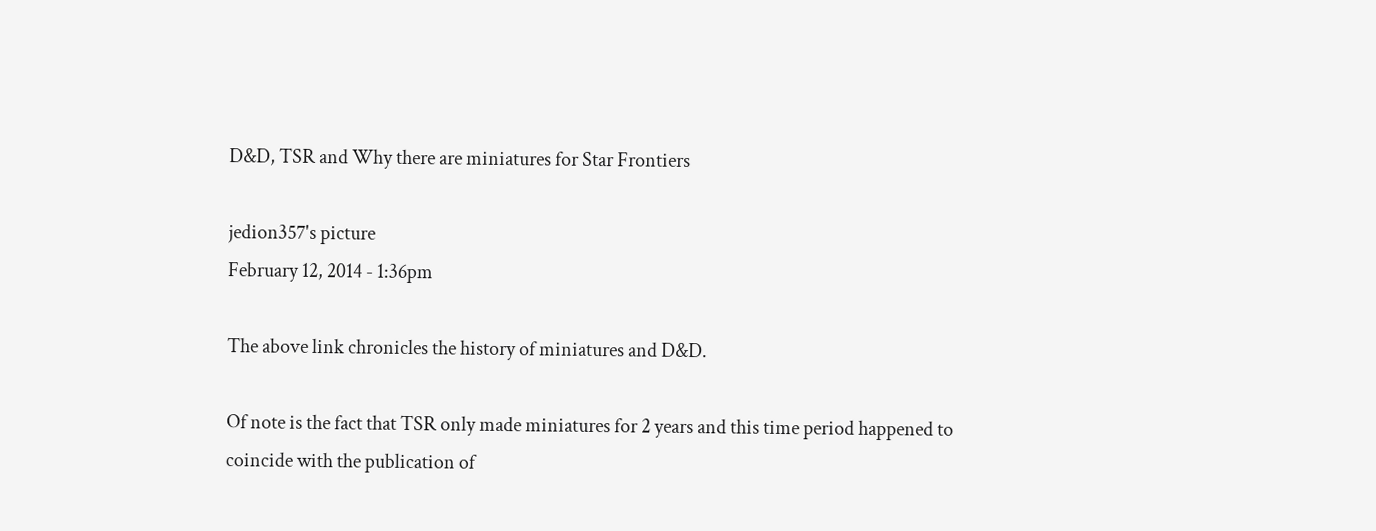D&D, TSR and Why there are miniatures for Star Frontiers

jedion357's picture
February 12, 2014 - 1:36pm

The above link chronicles the history of miniatures and D&D.

Of note is the fact that TSR only made miniatures for 2 years and this time period happened to coincide with the publication of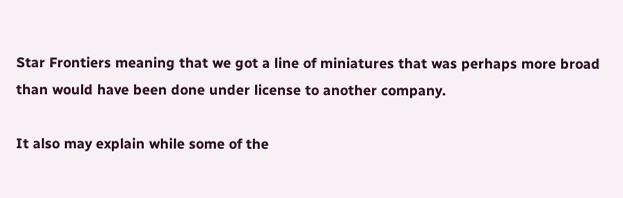Star Frontiers meaning that we got a line of miniatures that was perhaps more broad than would have been done under license to another company.

It also may explain while some of the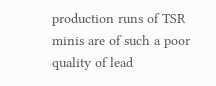production runs of TSR minis are of such a poor quality of lead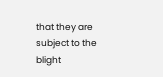that they are subject to the blight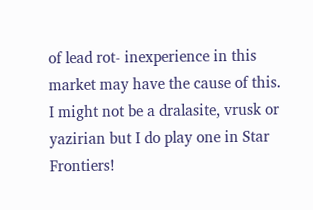of lead rot- inexperience in this market may have the cause of this.
I might not be a dralasite, vrusk or yazirian but I do play one in Star Frontiers!